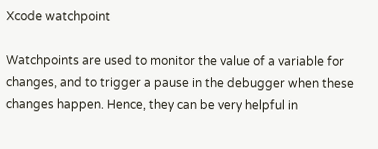Xcode watchpoint

Watchpoints are used to monitor the value of a variable for changes, and to trigger a pause in the debugger when these changes happen. Hence, they can be very helpful in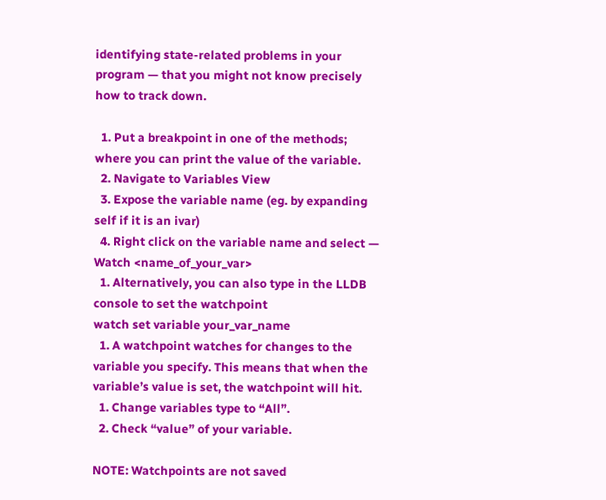identifying state-related problems in your program — that you might not know precisely how to track down.

  1. Put a breakpoint in one of the methods; where you can print the value of the variable.
  2. Navigate to Variables View
  3. Expose the variable name (eg. by expanding self if it is an ivar)
  4. Right click on the variable name and select — Watch <name_of_your_var>
  1. Alternatively, you can also type in the LLDB console to set the watchpoint
watch set variable your_var_name
  1. A watchpoint watches for changes to the variable you specify. This means that when the variable’s value is set, the watchpoint will hit.
  1. Change variables type to “All”.
  2. Check “value” of your variable.

NOTE: Watchpoints are not saved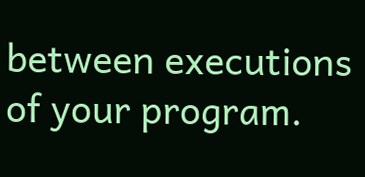between executions of your program.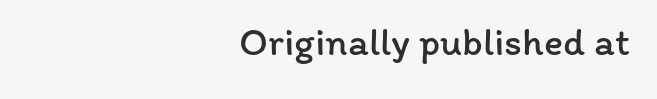Originally published at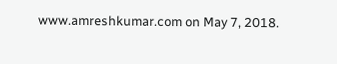www.amreshkumar.com on May 7, 2018.